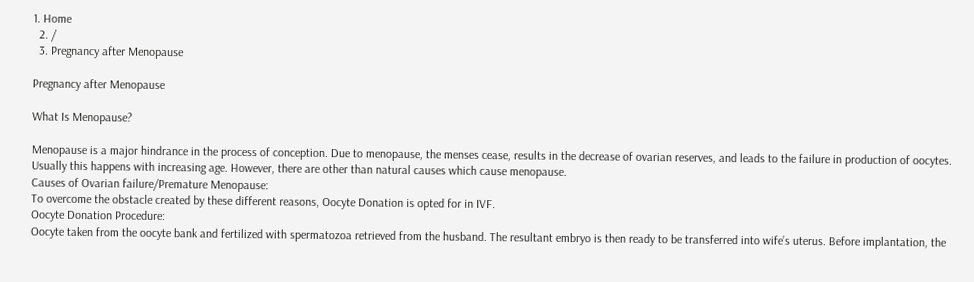1. Home
  2. /
  3. Pregnancy after Menopause

Pregnancy after Menopause

What Is Menopause?

Menopause is a major hindrance in the process of conception. Due to menopause, the menses cease, results in the decrease of ovarian reserves, and leads to the failure in production of oocytes. Usually this happens with increasing age. However, there are other than natural causes which cause menopause.
Causes of Ovarian failure/Premature Menopause:
To overcome the obstacle created by these different reasons, Oocyte Donation is opted for in IVF.
Oocyte Donation Procedure:
Oocyte taken from the oocyte bank and fertilized with spermatozoa retrieved from the husband. The resultant embryo is then ready to be transferred into wife’s uterus. Before implantation, the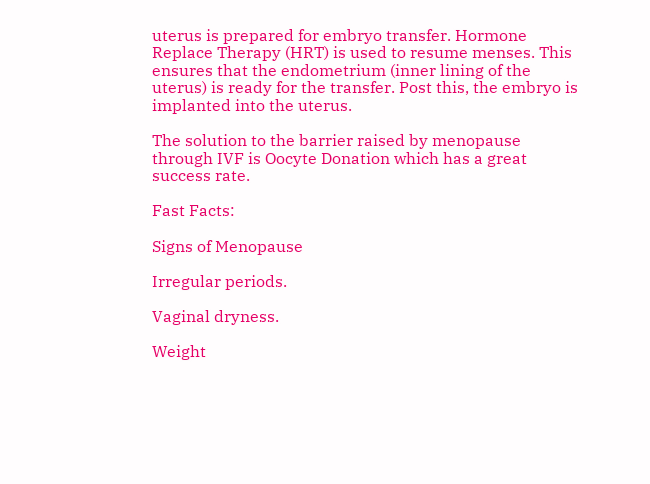uterus is prepared for embryo transfer. Hormone Replace Therapy (HRT) is used to resume menses. This ensures that the endometrium (inner lining of the uterus) is ready for the transfer. Post this, the embryo is implanted into the uterus.

The solution to the barrier raised by menopause through IVF is Oocyte Donation which has a great success rate.

Fast Facts:

Signs of Menopause

Irregular periods.

Vaginal dryness.

Weight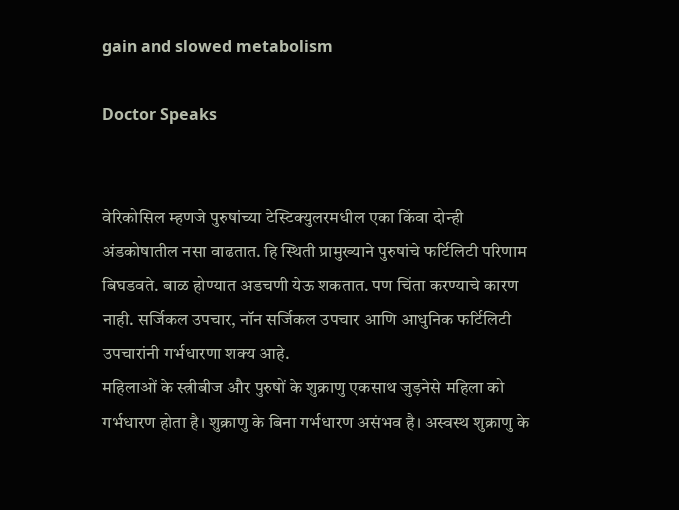gain and slowed metabolism

Doctor Speaks


वेरिकोसिल म्हणजे पुरुषांच्या टेस्टिक्युलरमधील एका किंवा दोन्ही अंडकोषातील नसा वाढतात. हि स्थिती प्रामुख्याने पुरुषांचे फर्टिलिटी परिणाम बिघडवते. बाळ होण्यात अडचणी येऊ शकतात. पण चिंता करण्याचे कारण नाही. सर्जिकल उपचार, नॉन सर्जिकल उपचार आणि आधुनिक फर्टिलिटी उपचारांनी गर्भधारणा शक्य आहे.
महिलाओं के स्त्रीबीज और पुरुषों के शुक्राणु एकसाथ जुड़नेसे महिला को गर्भधारण होता है। शुक्राणु के बिना गर्भधारण असंभव है। अस्वस्थ शुक्राणु के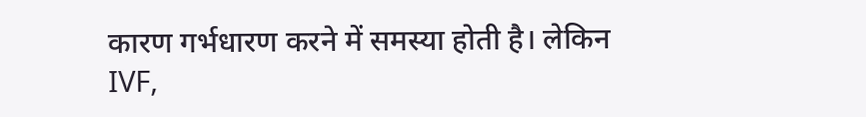कारण गर्भधारण करने में समस्या होती है। लेकिन IVF,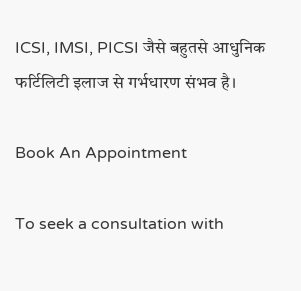ICSI, IMSI, PICSI जैसे बहुतसे आधुनिक फर्टिलिटी इलाज से गर्भधारण संभव है।

Book An Appointment

To seek a consultation with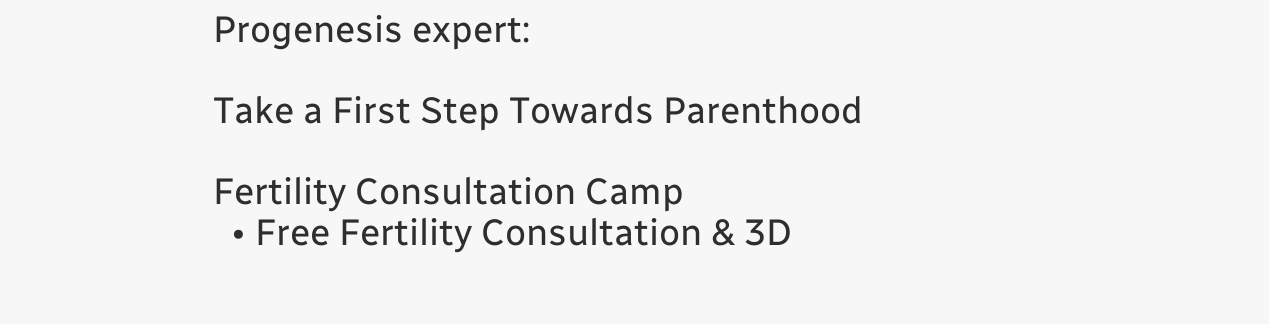Progenesis expert:

Take a First Step Towards Parenthood

Fertility Consultation Camp
  • Free Fertility Consultation & 3D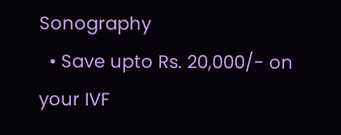Sonography
  • Save upto Rs. 20,000/- on your IVF